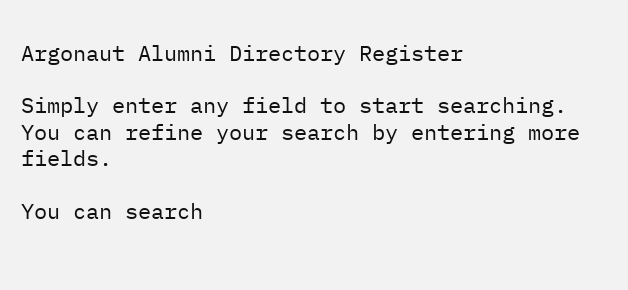Argonaut Alumni Directory Register

Simply enter any field to start searching. You can refine your search by entering more fields.

You can search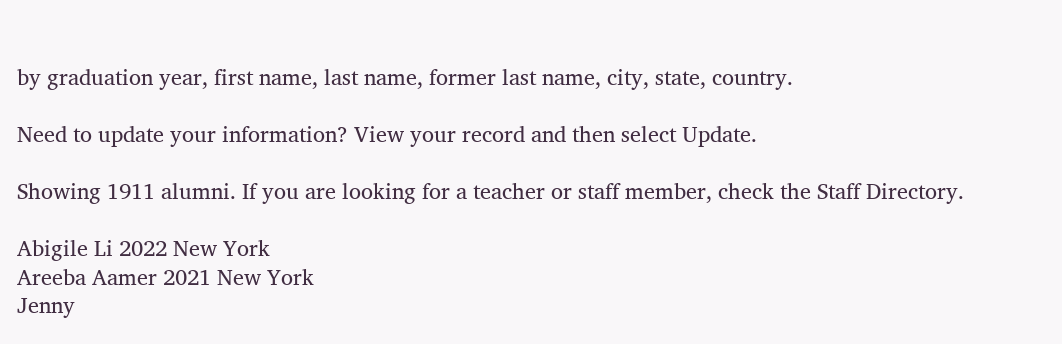by graduation year, first name, last name, former last name, city, state, country.

Need to update your information? View your record and then select Update.

Showing 1911 alumni. If you are looking for a teacher or staff member, check the Staff Directory.

Abigile Li 2022 New York
Areeba Aamer 2021 New York
Jenny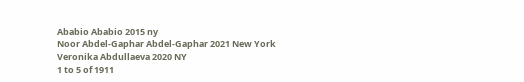Ababio Ababio 2015 ny
Noor Abdel-Gaphar Abdel-Gaphar 2021 New York
Veronika Abdullaeva 2020 NY
1 to 5 of 1911